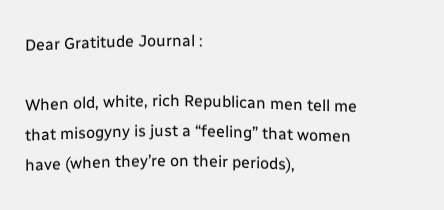Dear Gratitude Journal :

When old, white, rich Republican men tell me that misogyny is just a “feeling” that women have (when they’re on their periods),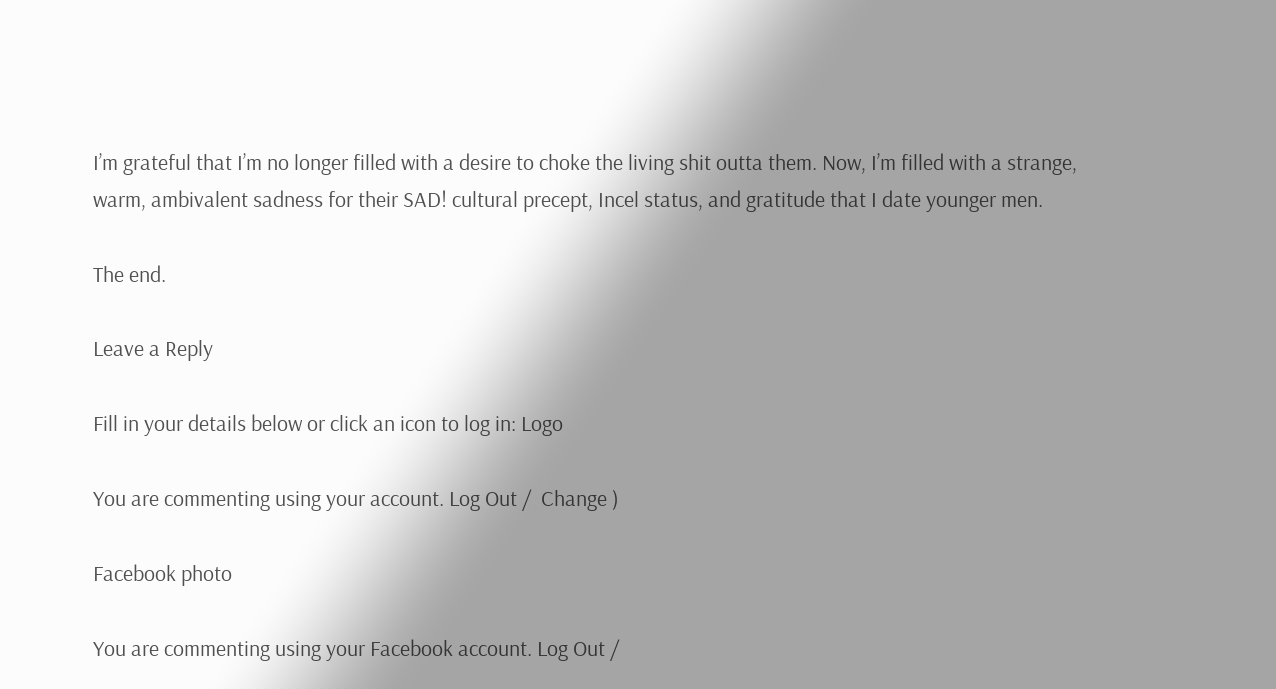I’m grateful that I’m no longer filled with a desire to choke the living shit outta them. Now, I’m filled with a strange, warm, ambivalent sadness for their SAD! cultural precept, Incel status, and gratitude that I date younger men.

The end.

Leave a Reply

Fill in your details below or click an icon to log in: Logo

You are commenting using your account. Log Out /  Change )

Facebook photo

You are commenting using your Facebook account. Log Out /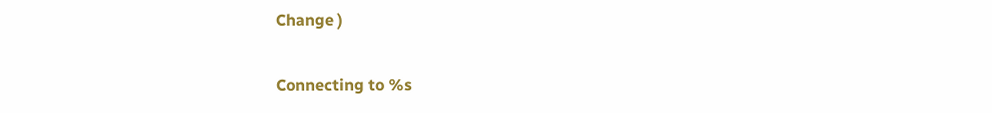Change )

Connecting to %s